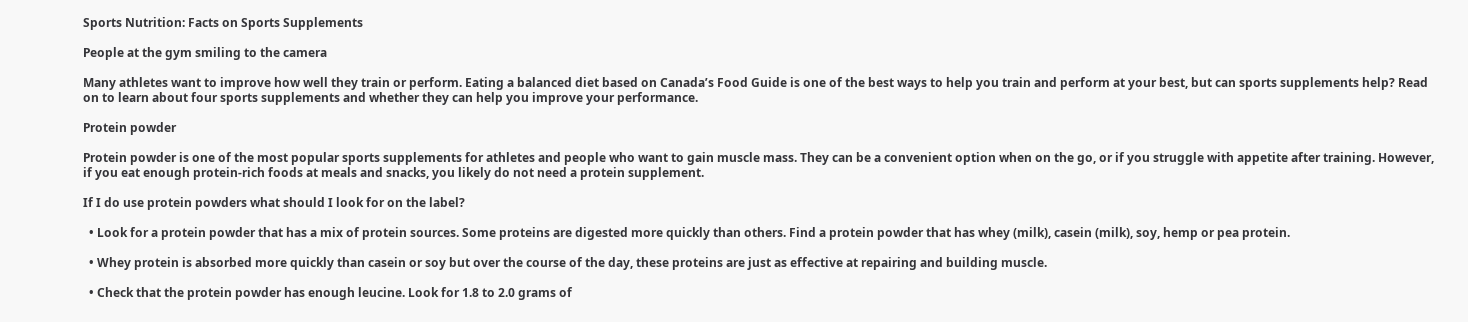Sports Nutrition: Facts on Sports Supplements

People at the gym smiling to the camera

Many athletes want to improve how well they train or perform. Eating a balanced diet based on Canada’s Food Guide is one of the best ways to help you train and perform at your best, but can sports supplements help? Read on to learn about four sports supplements and whether they can help you improve your performance.

Protein powder

Protein powder is one of the most popular sports supplements for athletes and people who want to gain muscle mass. They can be a convenient option when on the go, or if you struggle with appetite after training. However, if you eat enough protein-rich foods at meals and snacks, you likely do not need a protein supplement.

If I do use protein powders what should I look for on the label?

  • Look for a protein powder that has a mix of protein sources. Some proteins are digested more quickly than others. Find a protein powder that has whey (milk), casein (milk), soy, hemp or pea protein.

  • Whey protein is absorbed more quickly than casein or soy but over the course of the day, these proteins are just as effective at repairing and building muscle.

  • Check that the protein powder has enough leucine. Look for 1.8 to 2.0 grams of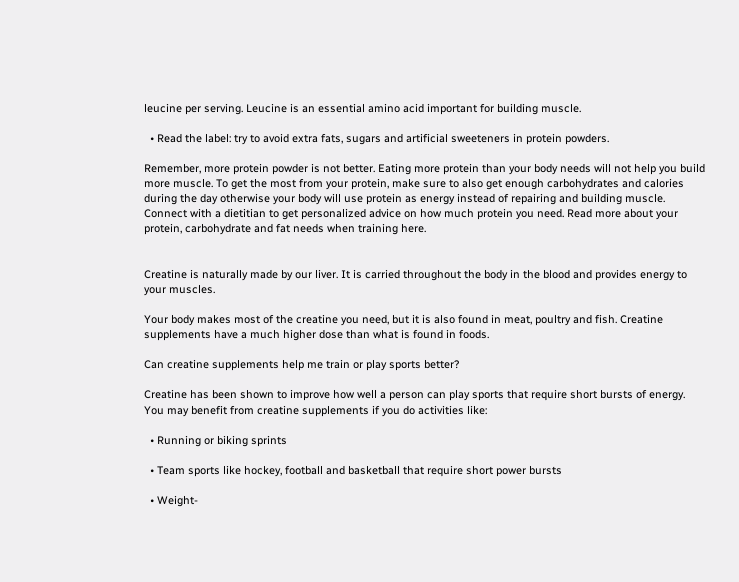leucine per serving. Leucine is an essential amino acid important for building muscle.

  • Read the label: try to avoid extra fats, sugars and artificial sweeteners in protein powders.

Remember, more protein powder is not better. Eating more protein than your body needs will not help you build more muscle. To get the most from your protein, make sure to also get enough carbohydrates and calories during the day otherwise your body will use protein as energy instead of repairing and building muscle. Connect with a dietitian to get personalized advice on how much protein you need. Read more about your protein, carbohydrate and fat needs when training here.


Creatine is naturally made by our liver. It is carried throughout the body in the blood and provides energy to your muscles.

Your body makes most of the creatine you need, but it is also found in meat, poultry and fish. Creatine supplements have a much higher dose than what is found in foods.

Can creatine supplements help me train or play sports better?

Creatine has been shown to improve how well a person can play sports that require short bursts of energy. You may benefit from creatine supplements if you do activities like:

  • Running or biking sprints

  • Team sports like hockey, football and basketball that require short power bursts

  • Weight-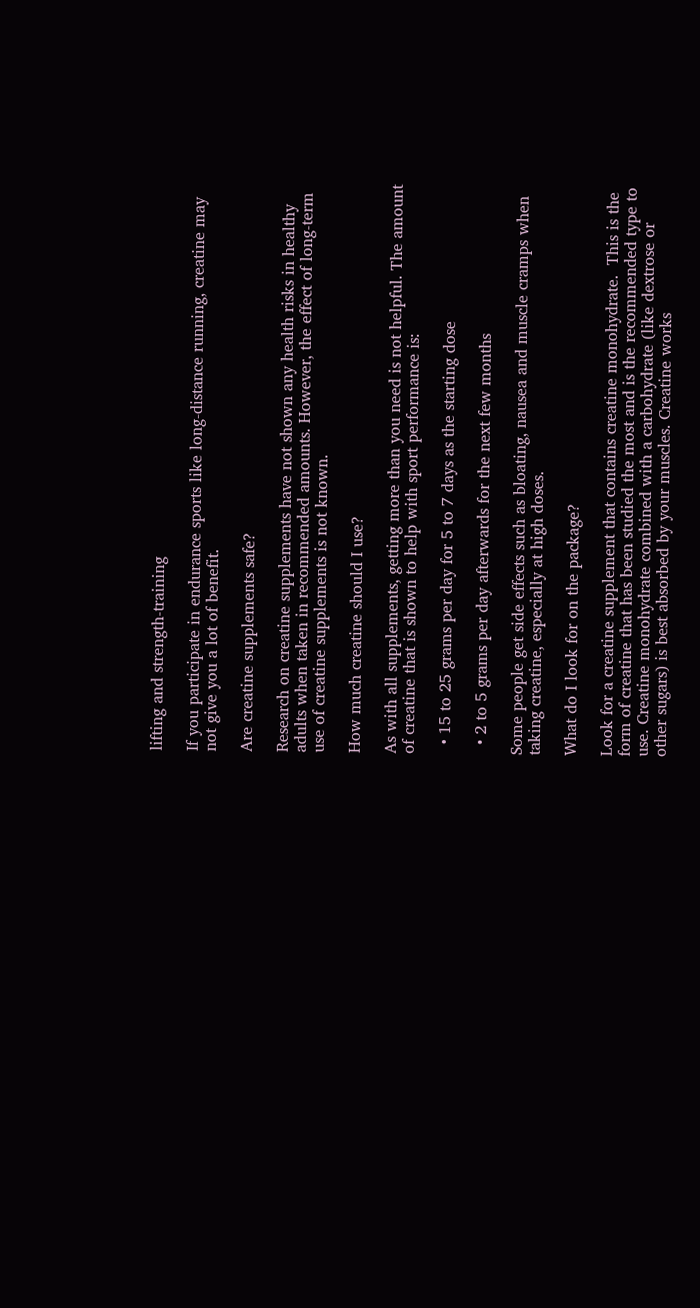lifting and strength-training

If you participate in endurance sports like long-distance running, creatine may not give you a lot of benefit.

Are creatine supplements safe?

Research on creatine supplements have not shown any health risks in healthy adults when taken in recommended amounts. However, the effect of long-term use of creatine supplements is not known.

How much creatine should I use?

As with all supplements, getting more than you need is not helpful. The amount of creatine that is shown to help with sport performance is:

  • 15 to 25 grams per day for 5 to 7 days as the starting dose

  • 2 to 5 grams per day afterwards for the next few months

Some people get side effects such as bloating, nausea and muscle cramps when taking creatine, especially at high doses.

What do I look for on the package?

Look for a creatine supplement that contains creatine monohydrate.  This is the form of creatine that has been studied the most and is the recommended type to use. Creatine monohydrate combined with a carbohydrate (like dextrose or other sugars) is best absorbed by your muscles. Creatine works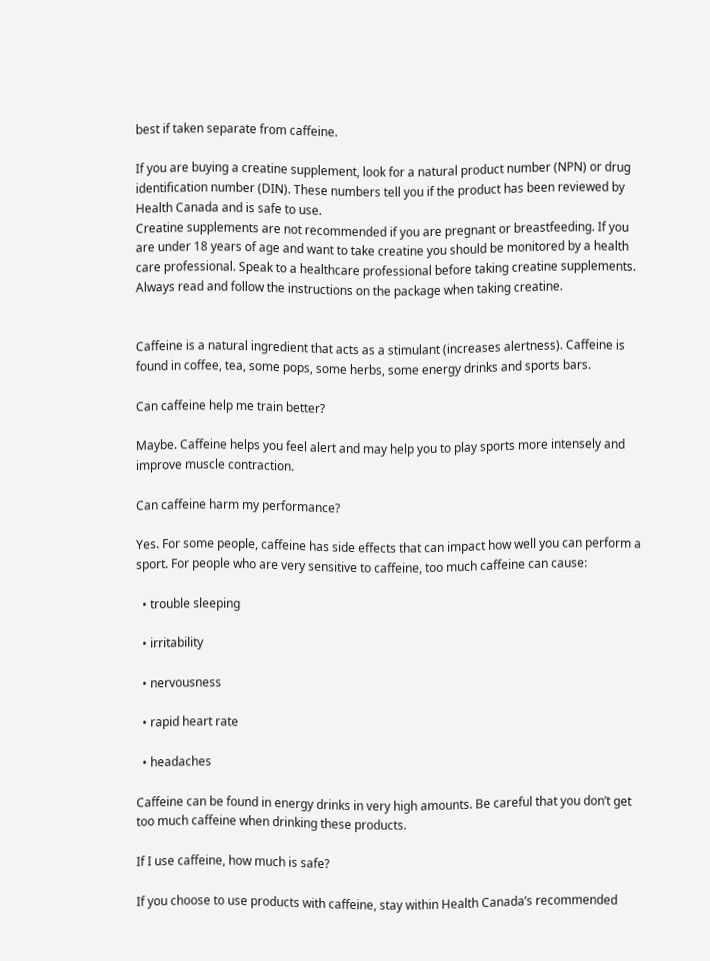best if taken separate from caffeine.

If you are buying a creatine supplement, look for a natural product number (NPN) or drug identification number (DIN). These numbers tell you if the product has been reviewed by Health Canada and is safe to use.
Creatine supplements are not recommended if you are pregnant or breastfeeding. If you are under 18 years of age and want to take creatine you should be monitored by a health care professional. Speak to a healthcare professional before taking creatine supplements. Always read and follow the instructions on the package when taking creatine.


Caffeine is a natural ingredient that acts as a stimulant (increases alertness). Caffeine is found in coffee, tea, some pops, some herbs, some energy drinks and sports bars.

Can caffeine help me train better?

Maybe. Caffeine helps you feel alert and may help you to play sports more intensely and improve muscle contraction.

Can caffeine harm my performance?

Yes. For some people, caffeine has side effects that can impact how well you can perform a sport. For people who are very sensitive to caffeine, too much caffeine can cause:

  • trouble sleeping

  • irritability

  • nervousness

  • rapid heart rate

  • headaches

Caffeine can be found in energy drinks in very high amounts. Be careful that you don’t get too much caffeine when drinking these products.

If I use caffeine, how much is safe?

If you choose to use products with caffeine, stay within Health Canada’s recommended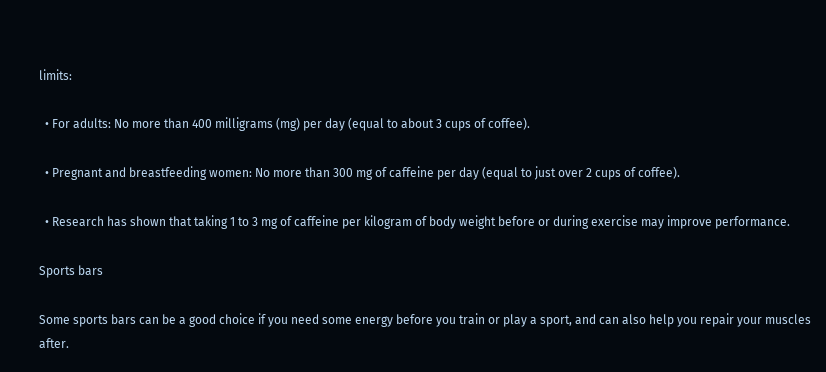limits:

  • For adults: No more than 400 milligrams (mg) per day (equal to about 3 cups of coffee).

  • Pregnant and breastfeeding women: No more than 300 mg of caffeine per day (equal to just over 2 cups of coffee).

  • Research has shown that taking 1 to 3 mg of caffeine per kilogram of body weight before or during exercise may improve performance.

Sports bars

Some sports bars can be a good choice if you need some energy before you train or play a sport, and can also help you repair your muscles after.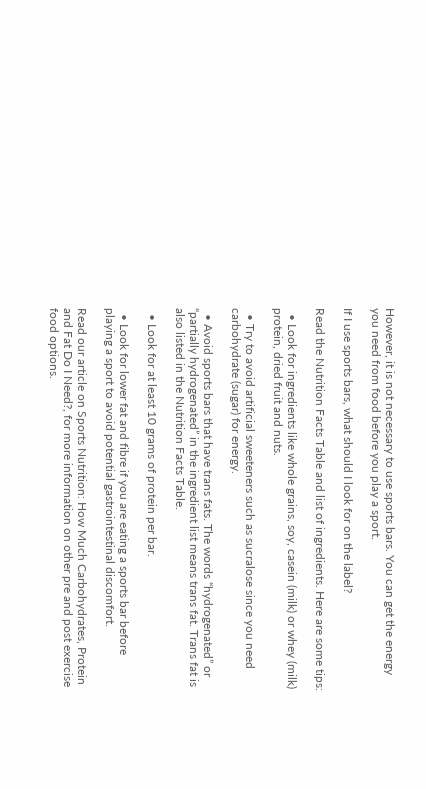However, it is not necessary to use sports bars. You can get the energy you need from food before you play a sport.

If I use sports bars, what should I look for on the label?

Read the Nutrition Facts Table and list of ingredients. Here are some tips:

  • Look for ingredients like whole grains, soy, casein (milk) or whey (milk) protein, dried fruit and nuts.

  • Try to avoid artificial sweeteners such as sucralose since you need carbohydrate (sugar) for energy.

  • Avoid sports bars that have trans fats. The words “hydrogenated” or “partially hydrogenated” in the ingredient list means trans fat. Trans fat is also listed in the Nutrition Facts Table.

  • Look for at least 10 grams of protein per bar.

  • Look for lower fat and fibre if you are eating a sports bar before playing a sport to avoid potential gastrointestinal discomfort.

Read our article on Sports Nutrition: How Much Carbohydrates, Protein and Fat Do I Need?, for more information on other pre and post exercise food options.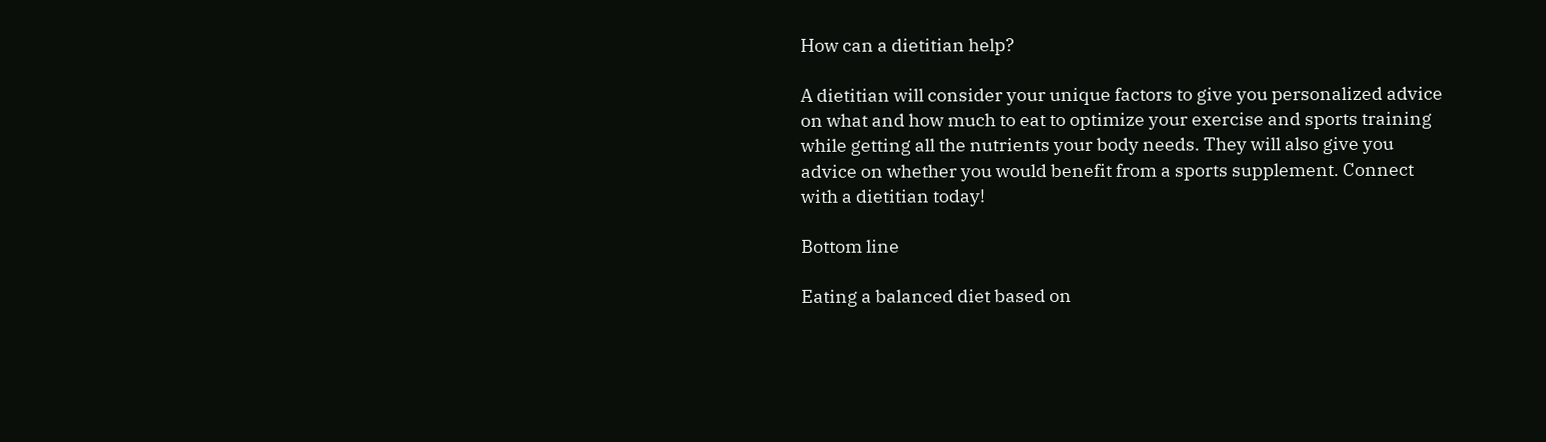How can a dietitian help?

A dietitian will consider your unique factors to give you personalized advice on what and how much to eat to optimize your exercise and sports training while getting all the nutrients your body needs. They will also give you advice on whether you would benefit from a sports supplement. Connect with a dietitian today!

Bottom line

Eating a balanced diet based on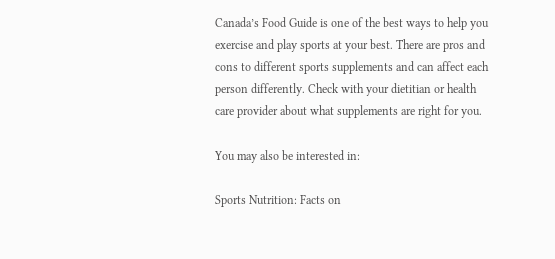Canada’s Food Guide is one of the best ways to help you exercise and play sports at your best. There are pros and cons to different sports supplements and can affect each person differently. Check with your dietitian or health care provider about what supplements are right for you.

You may also be interested in:

Sports Nutrition: Facts on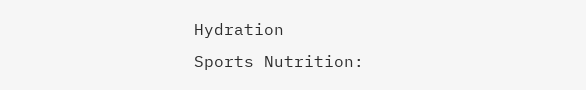Hydration
Sports Nutrition: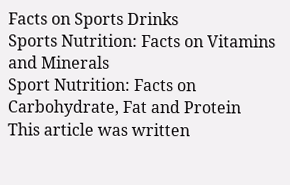Facts on Sports Drinks
Sports Nutrition: Facts on Vitamins and Minerals
Sport Nutrition: Facts on Carbohydrate, Fat and Protein
This article was written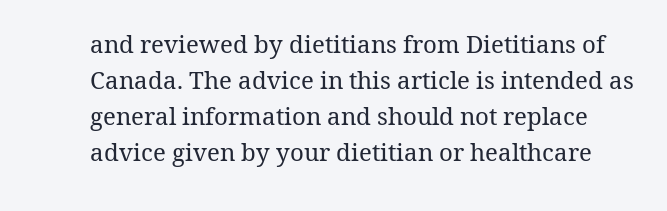and reviewed by dietitians from Dietitians of Canada. The advice in this article is intended as general information and should not replace advice given by your dietitian or healthcare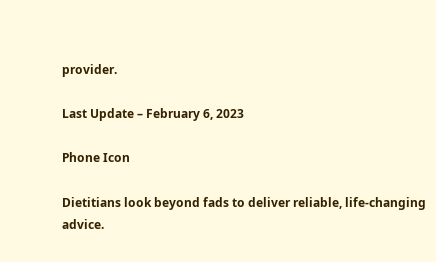provider.

Last Update – February 6, 2023

Phone Icon

Dietitians look beyond fads to deliver reliable, life-changing advice.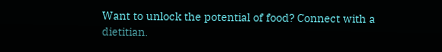Want to unlock the potential of food? Connect with a dietitian.